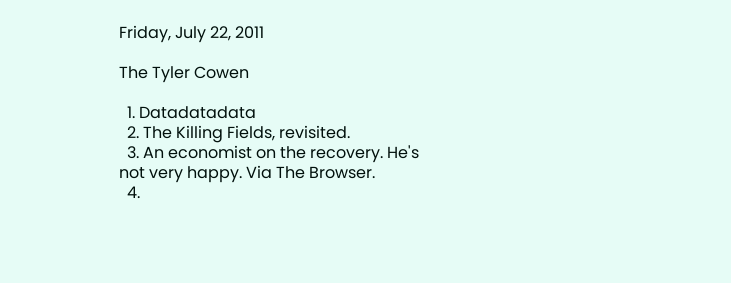Friday, July 22, 2011

The Tyler Cowen

  1. Datadatadata
  2. The Killing Fields, revisited.
  3. An economist on the recovery. He's not very happy. Via The Browser.
  4.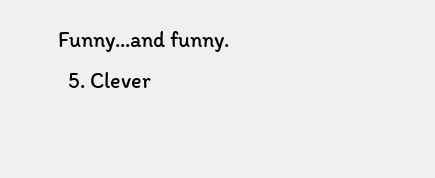Funny...and funny.
  5. Clever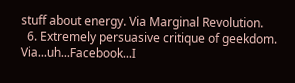stuff about energy. Via Marginal Revolution.
  6. Extremely persuasive critique of geekdom. Via...uh...Facebook...I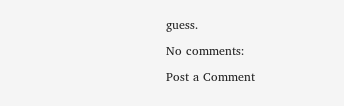guess.

No comments:

Post a Comment